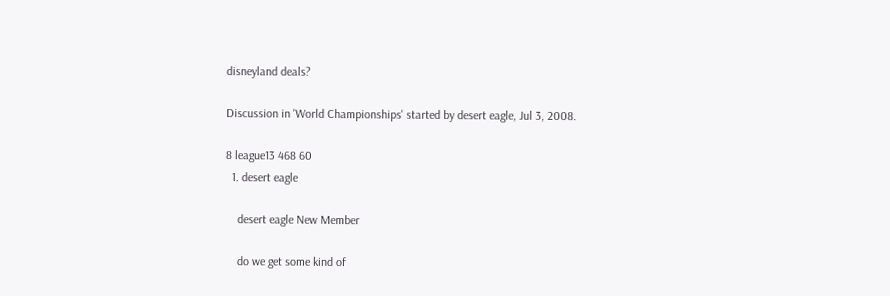disneyland deals?

Discussion in 'World Championships' started by desert eagle, Jul 3, 2008.

8 league13 468 60
  1. desert eagle

    desert eagle New Member

    do we get some kind of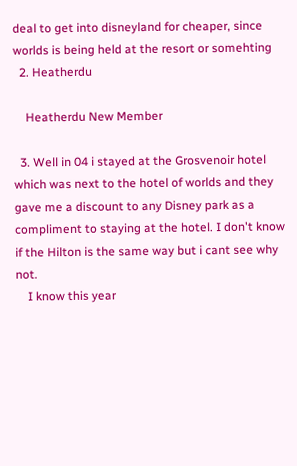deal to get into disneyland for cheaper, since worlds is being held at the resort or somehting
  2. Heatherdu

    Heatherdu New Member

  3. Well in 04 i stayed at the Grosvenoir hotel which was next to the hotel of worlds and they gave me a discount to any Disney park as a compliment to staying at the hotel. I don't know if the Hilton is the same way but i cant see why not.
    I know this year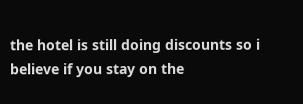the hotel is still doing discounts so i believe if you stay on the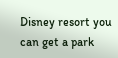Disney resort you can get a park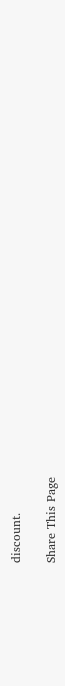discount.

Share This Page